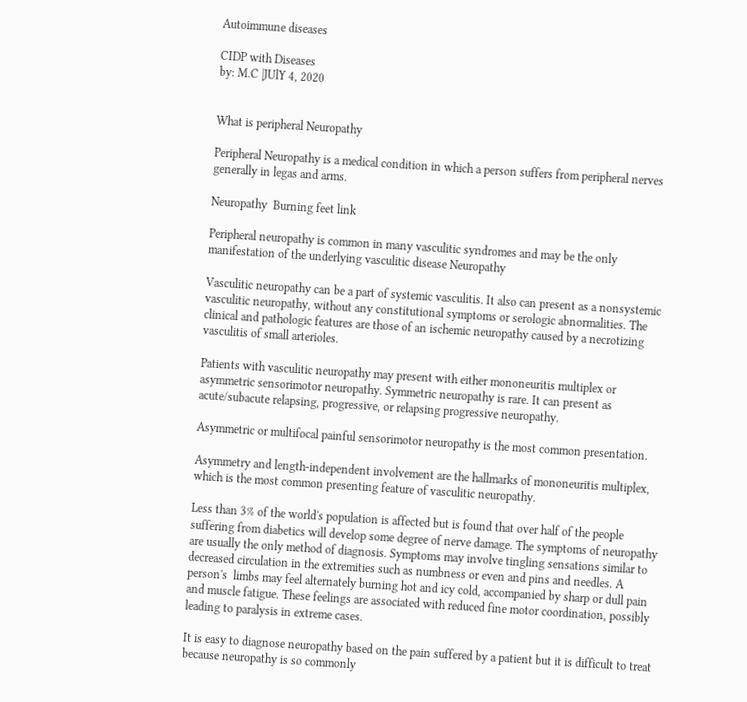Autoimmune diseases

CIDP with Diseases
by: M.C |JUlY 4, 2020


What is peripheral Neuropathy

Peripheral Neuropathy is a medical condition in which a person suffers from peripheral nerves generally in legas and arms.

Neuropathy  Burning feet link

Peripheral neuropathy is common in many vasculitic syndromes and may be the only manifestation of the underlying vasculitic disease Neuropathy

Vasculitic neuropathy can be a part of systemic vasculitis. It also can present as a nonsystemic vasculitic neuropathy, without any constitutional symptoms or serologic abnormalities. The clinical and pathologic features are those of an ischemic neuropathy caused by a necrotizing vasculitis of small arterioles.

Patients with vasculitic neuropathy may present with either mononeuritis multiplex or asymmetric sensorimotor neuropathy. Symmetric neuropathy is rare. It can present as acute/subacute relapsing, progressive, or relapsing progressive neuropathy.

Asymmetric or multifocal painful sensorimotor neuropathy is the most common presentation.

Asymmetry and length-independent involvement are the hallmarks of mononeuritis multiplex, which is the most common presenting feature of vasculitic neuropathy.

Less than 3% of the world's population is affected but is found that over half of the people suffering from diabetics will develop some degree of nerve damage. The symptoms of neuropathy are usually the only method of diagnosis. Symptoms may involve tingling sensations similar to decreased circulation in the extremities such as numbness or even and pins and needles. A person's  limbs may feel alternately burning hot and icy cold, accompanied by sharp or dull pain and muscle fatigue. These feelings are associated with reduced fine motor coordination, possibly leading to paralysis in extreme cases.

It is easy to diagnose neuropathy based on the pain suffered by a patient but it is difficult to treat because neuropathy is so commonly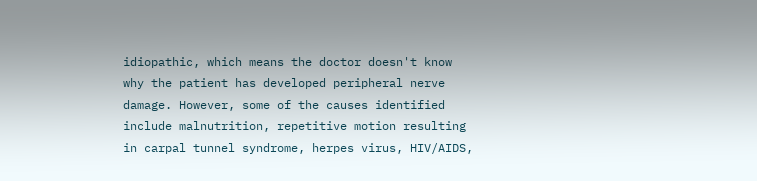idiopathic, which means the doctor doesn't know why the patient has developed peripheral nerve damage. However, some of the causes identified include malnutrition, repetitive motion resulting in carpal tunnel syndrome, herpes virus, HIV/AIDS,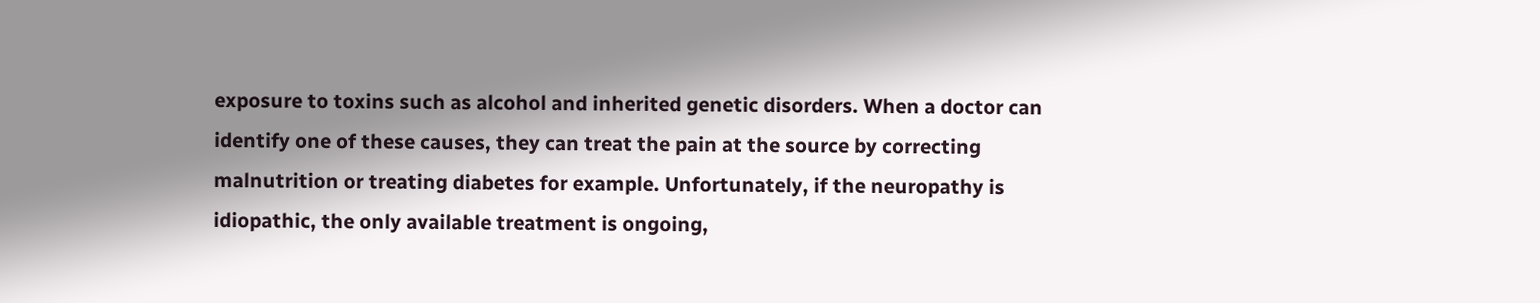exposure to toxins such as alcohol and inherited genetic disorders. When a doctor can identify one of these causes, they can treat the pain at the source by correcting malnutrition or treating diabetes for example. Unfortunately, if the neuropathy is idiopathic, the only available treatment is ongoing,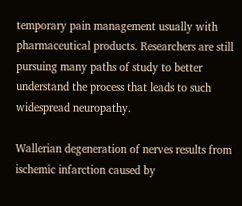temporary pain management usually with pharmaceutical products. Researchers are still pursuing many paths of study to better understand the process that leads to such widespread neuropathy.

Wallerian degeneration of nerves results from ischemic infarction caused by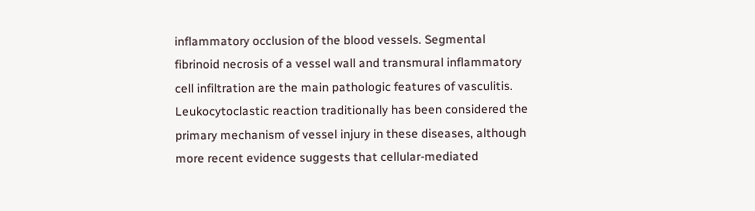inflammatory occlusion of the blood vessels. Segmental fibrinoid necrosis of a vessel wall and transmural inflammatory cell infiltration are the main pathologic features of vasculitis. Leukocytoclastic reaction traditionally has been considered the primary mechanism of vessel injury in these diseases, although more recent evidence suggests that cellular-mediated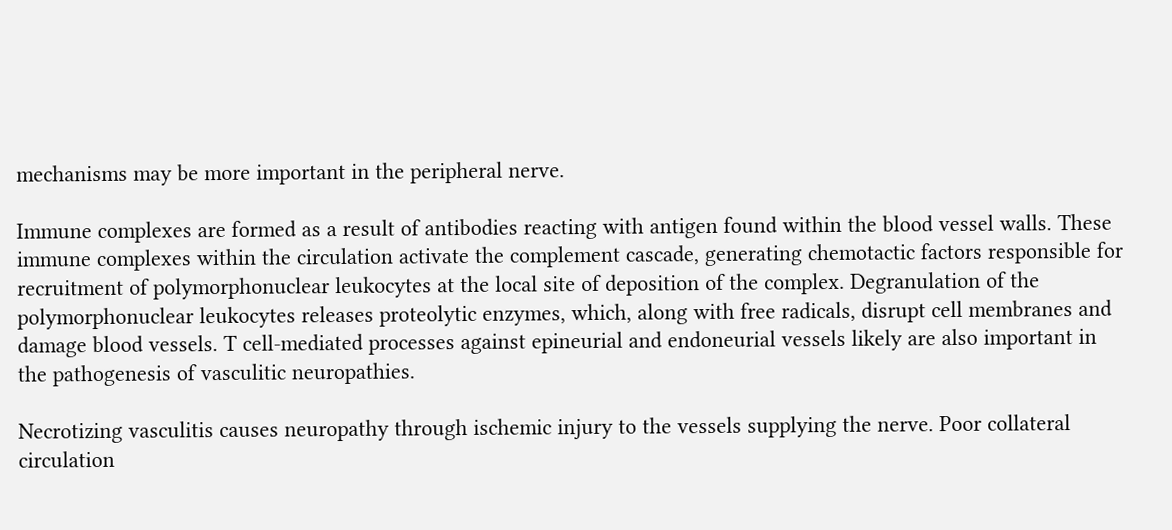mechanisms may be more important in the peripheral nerve.

Immune complexes are formed as a result of antibodies reacting with antigen found within the blood vessel walls. These immune complexes within the circulation activate the complement cascade, generating chemotactic factors responsible for recruitment of polymorphonuclear leukocytes at the local site of deposition of the complex. Degranulation of the polymorphonuclear leukocytes releases proteolytic enzymes, which, along with free radicals, disrupt cell membranes and damage blood vessels. T cell-mediated processes against epineurial and endoneurial vessels likely are also important in the pathogenesis of vasculitic neuropathies.

Necrotizing vasculitis causes neuropathy through ischemic injury to the vessels supplying the nerve. Poor collateral circulation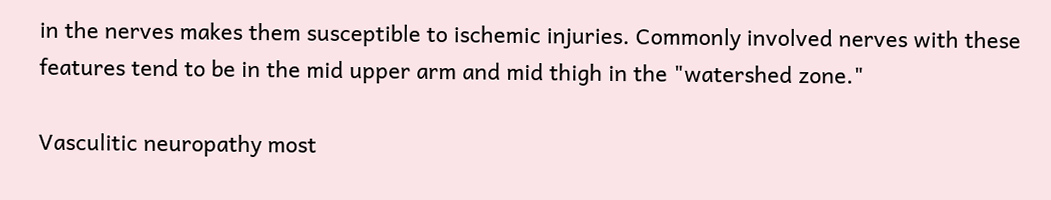in the nerves makes them susceptible to ischemic injuries. Commonly involved nerves with these features tend to be in the mid upper arm and mid thigh in the "watershed zone."

Vasculitic neuropathy most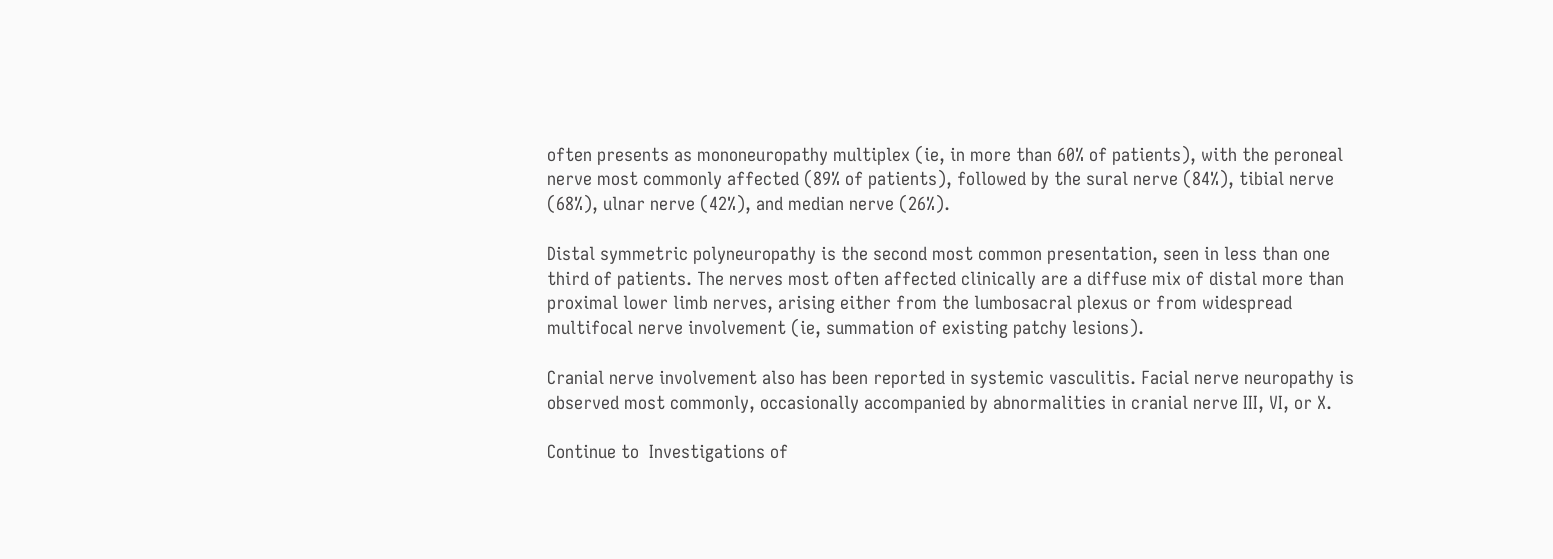often presents as mononeuropathy multiplex (ie, in more than 60% of patients), with the peroneal nerve most commonly affected (89% of patients), followed by the sural nerve (84%), tibial nerve (68%), ulnar nerve (42%), and median nerve (26%).

Distal symmetric polyneuropathy is the second most common presentation, seen in less than one third of patients. The nerves most often affected clinically are a diffuse mix of distal more than proximal lower limb nerves, arising either from the lumbosacral plexus or from widespread multifocal nerve involvement (ie, summation of existing patchy lesions).

Cranial nerve involvement also has been reported in systemic vasculitis. Facial nerve neuropathy is observed most commonly, occasionally accompanied by abnormalities in cranial nerve III, VI, or X.

Continue to  Investigations of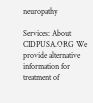neuropathy

Services: About CIDPUSA.ORG We provide alternative information for treatment of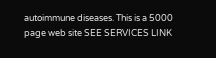autoimmune diseases. This is a 5000 page web site SEE SERVICES LINK